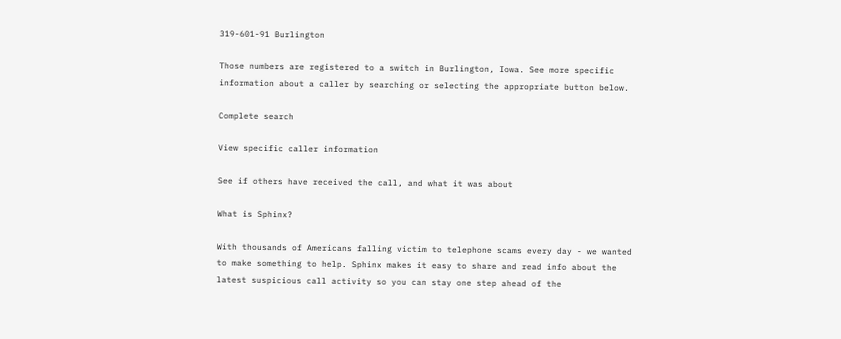319-601-91 Burlington

Those numbers are registered to a switch in Burlington, Iowa. See more specific information about a caller by searching or selecting the appropriate button below.

Complete search

View specific caller information

See if others have received the call, and what it was about

What is Sphinx?

With thousands of Americans falling victim to telephone scams every day - we wanted to make something to help. Sphinx makes it easy to share and read info about the latest suspicious call activity so you can stay one step ahead of the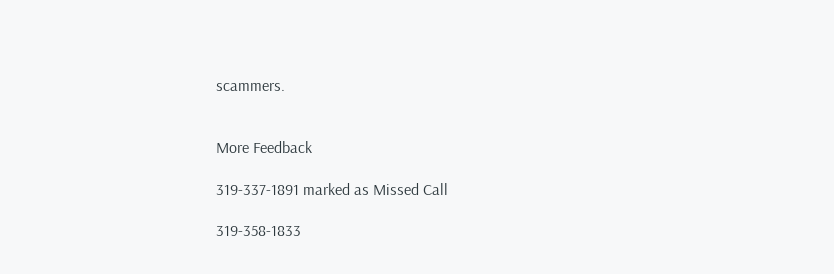scammers.


More Feedback

319-337-1891 marked as Missed Call

319-358-1833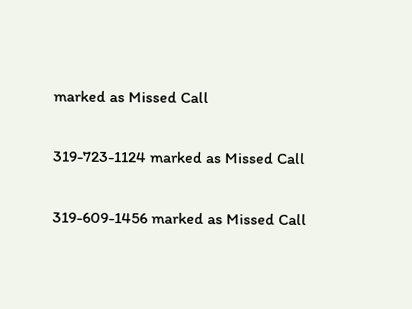marked as Missed Call

319-723-1124 marked as Missed Call

319-609-1456 marked as Missed Call